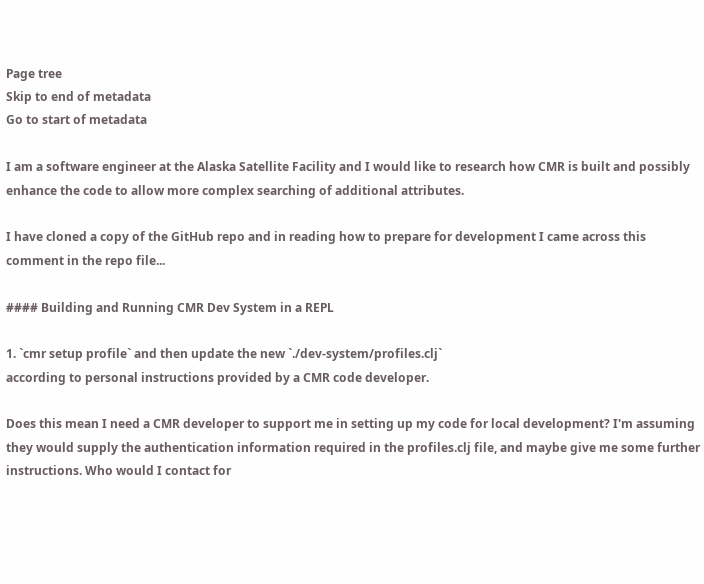Page tree
Skip to end of metadata
Go to start of metadata

I am a software engineer at the Alaska Satellite Facility and I would like to research how CMR is built and possibly enhance the code to allow more complex searching of additional attributes.

I have cloned a copy of the GitHub repo and in reading how to prepare for development I came across this comment in the repo file...

#### Building and Running CMR Dev System in a REPL

1. `cmr setup profile` and then update the new `./dev-system/profiles.clj`
according to personal instructions provided by a CMR code developer.

Does this mean I need a CMR developer to support me in setting up my code for local development? I'm assuming they would supply the authentication information required in the profiles.clj file, and maybe give me some further instructions. Who would I contact for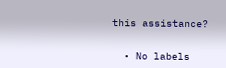this assistance?


  • No labels